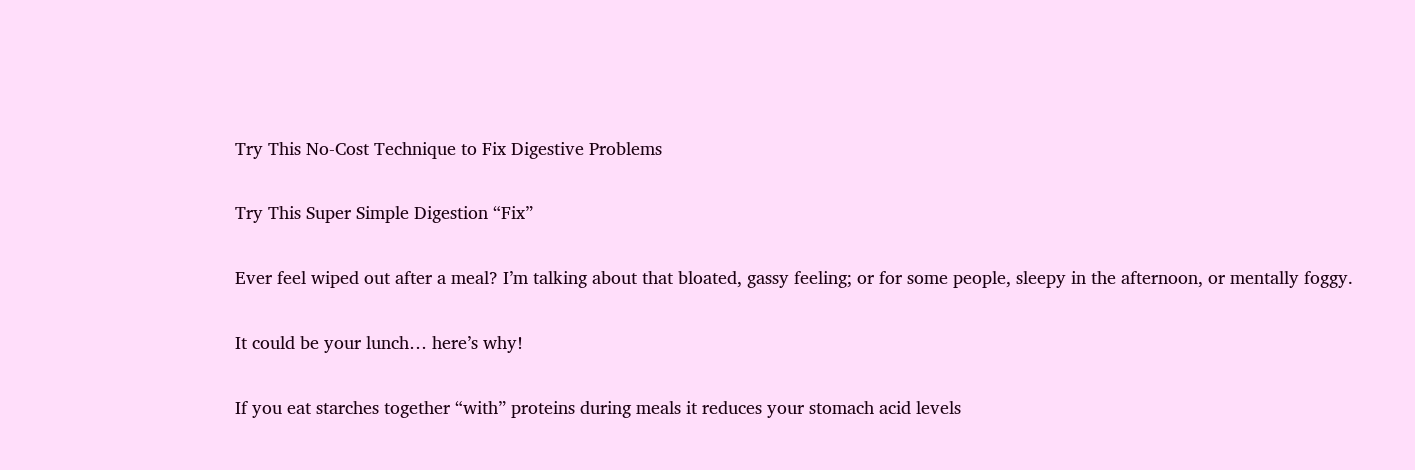Try This No-Cost Technique to Fix Digestive Problems

Try This Super Simple Digestion “Fix”

Ever feel wiped out after a meal? I’m talking about that bloated, gassy feeling; or for some people, sleepy in the afternoon, or mentally foggy.

It could be your lunch… here’s why!

If you eat starches together “with” proteins during meals it reduces your stomach acid levels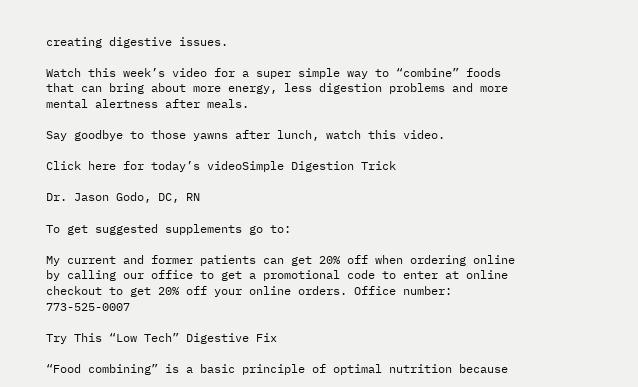creating digestive issues.

Watch this week’s video for a super simple way to “combine” foods that can bring about more energy, less digestion problems and more mental alertness after meals.

Say goodbye to those yawns after lunch, watch this video.

Click here for today’s videoSimple Digestion Trick

Dr. Jason Godo, DC, RN

To get suggested supplements go to:

My current and former patients can get 20% off when ordering online by calling our office to get a promotional code to enter at online checkout to get 20% off your online orders. Office number: 773-525-0007

Try This “Low Tech” Digestive Fix

“Food combining” is a basic principle of optimal nutrition because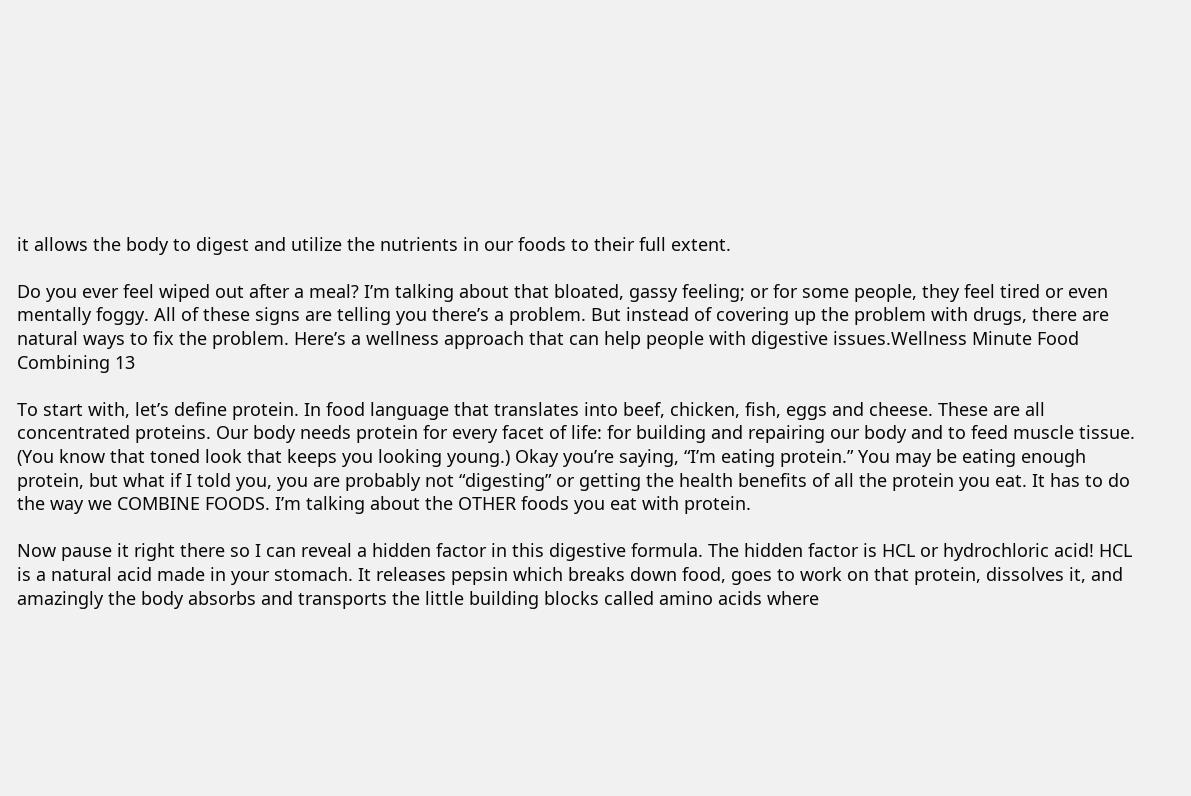it allows the body to digest and utilize the nutrients in our foods to their full extent.

Do you ever feel wiped out after a meal? I’m talking about that bloated, gassy feeling; or for some people, they feel tired or even mentally foggy. All of these signs are telling you there’s a problem. But instead of covering up the problem with drugs, there are natural ways to fix the problem. Here’s a wellness approach that can help people with digestive issues.Wellness Minute Food Combining 13

To start with, let’s define protein. In food language that translates into beef, chicken, fish, eggs and cheese. These are all concentrated proteins. Our body needs protein for every facet of life: for building and repairing our body and to feed muscle tissue. (You know that toned look that keeps you looking young.) Okay you’re saying, “I’m eating protein.” You may be eating enough protein, but what if I told you, you are probably not “digesting” or getting the health benefits of all the protein you eat. It has to do the way we COMBINE FOODS. I’m talking about the OTHER foods you eat with protein.

Now pause it right there so I can reveal a hidden factor in this digestive formula. The hidden factor is HCL or hydrochloric acid! HCL is a natural acid made in your stomach. It releases pepsin which breaks down food, goes to work on that protein, dissolves it, and amazingly the body absorbs and transports the little building blocks called amino acids where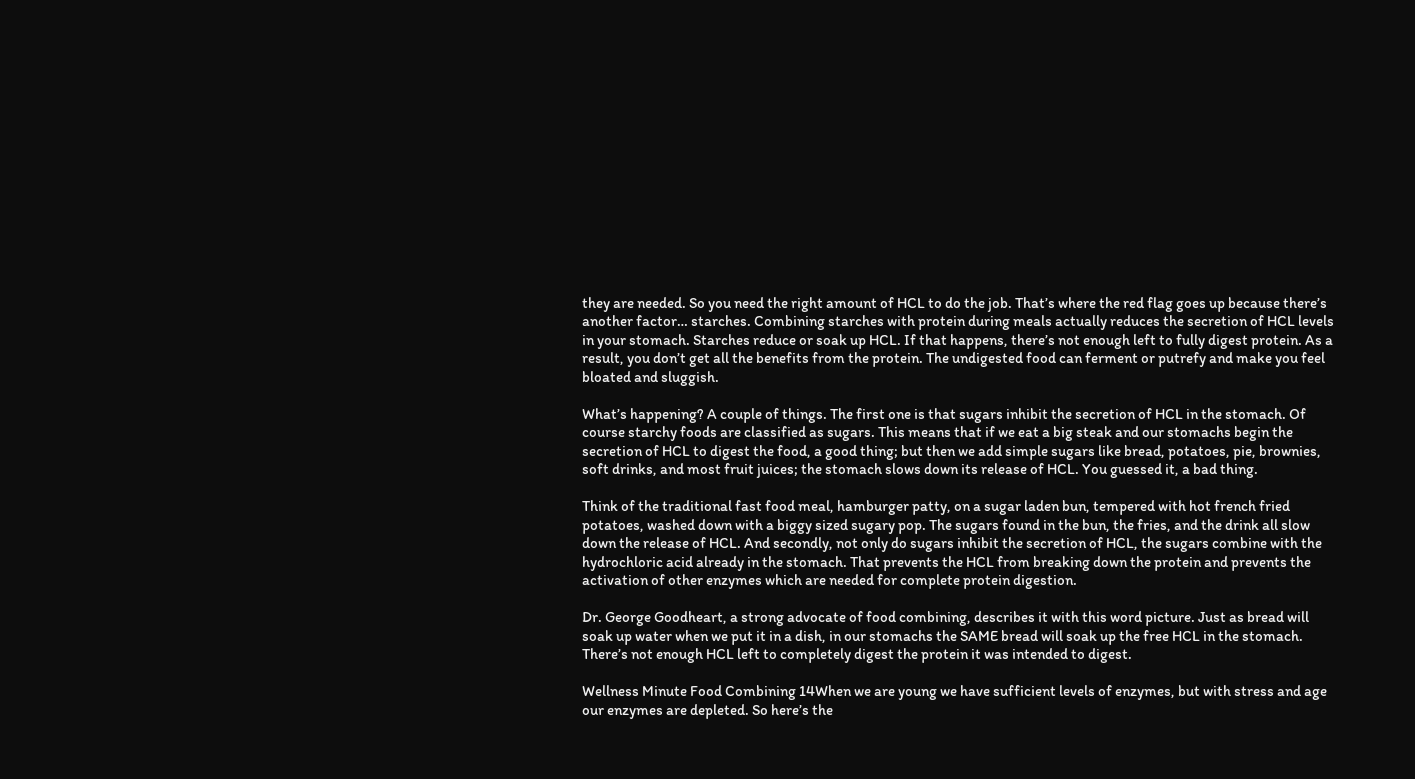they are needed. So you need the right amount of HCL to do the job. That’s where the red flag goes up because there’s another factor… starches. Combining starches with protein during meals actually reduces the secretion of HCL levels in your stomach. Starches reduce or soak up HCL. If that happens, there’s not enough left to fully digest protein. As a result, you don’t get all the benefits from the protein. The undigested food can ferment or putrefy and make you feel bloated and sluggish.

What’s happening? A couple of things. The first one is that sugars inhibit the secretion of HCL in the stomach. Of course starchy foods are classified as sugars. This means that if we eat a big steak and our stomachs begin the secretion of HCL to digest the food, a good thing; but then we add simple sugars like bread, potatoes, pie, brownies, soft drinks, and most fruit juices; the stomach slows down its release of HCL. You guessed it, a bad thing.

Think of the traditional fast food meal, hamburger patty, on a sugar laden bun, tempered with hot french fried potatoes, washed down with a biggy sized sugary pop. The sugars found in the bun, the fries, and the drink all slow down the release of HCL. And secondly, not only do sugars inhibit the secretion of HCL, the sugars combine with the hydrochloric acid already in the stomach. That prevents the HCL from breaking down the protein and prevents the activation of other enzymes which are needed for complete protein digestion.

Dr. George Goodheart, a strong advocate of food combining, describes it with this word picture. Just as bread will soak up water when we put it in a dish, in our stomachs the SAME bread will soak up the free HCL in the stomach. There’s not enough HCL left to completely digest the protein it was intended to digest.

Wellness Minute Food Combining 14When we are young we have sufficient levels of enzymes, but with stress and age our enzymes are depleted. So here’s the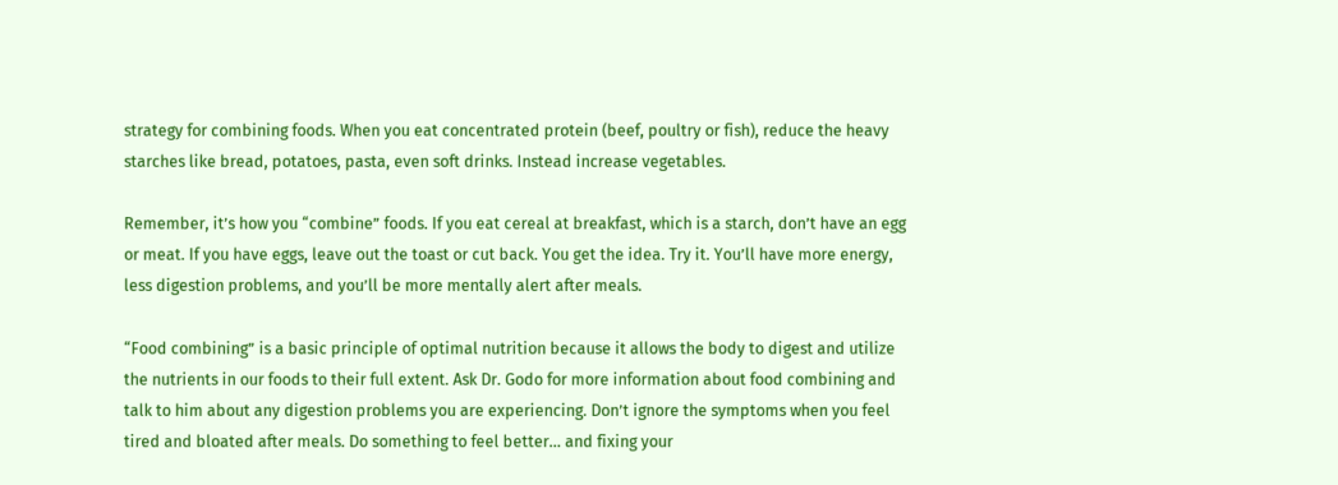strategy for combining foods. When you eat concentrated protein (beef, poultry or fish), reduce the heavy starches like bread, potatoes, pasta, even soft drinks. Instead increase vegetables.

Remember, it’s how you “combine” foods. If you eat cereal at breakfast, which is a starch, don’t have an egg or meat. If you have eggs, leave out the toast or cut back. You get the idea. Try it. You’ll have more energy, less digestion problems, and you’ll be more mentally alert after meals.

“Food combining” is a basic principle of optimal nutrition because it allows the body to digest and utilize the nutrients in our foods to their full extent. Ask Dr. Godo for more information about food combining and talk to him about any digestion problems you are experiencing. Don’t ignore the symptoms when you feel tired and bloated after meals. Do something to feel better… and fixing your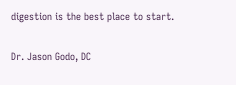digestion is the best place to start.

Dr. Jason Godo, DC